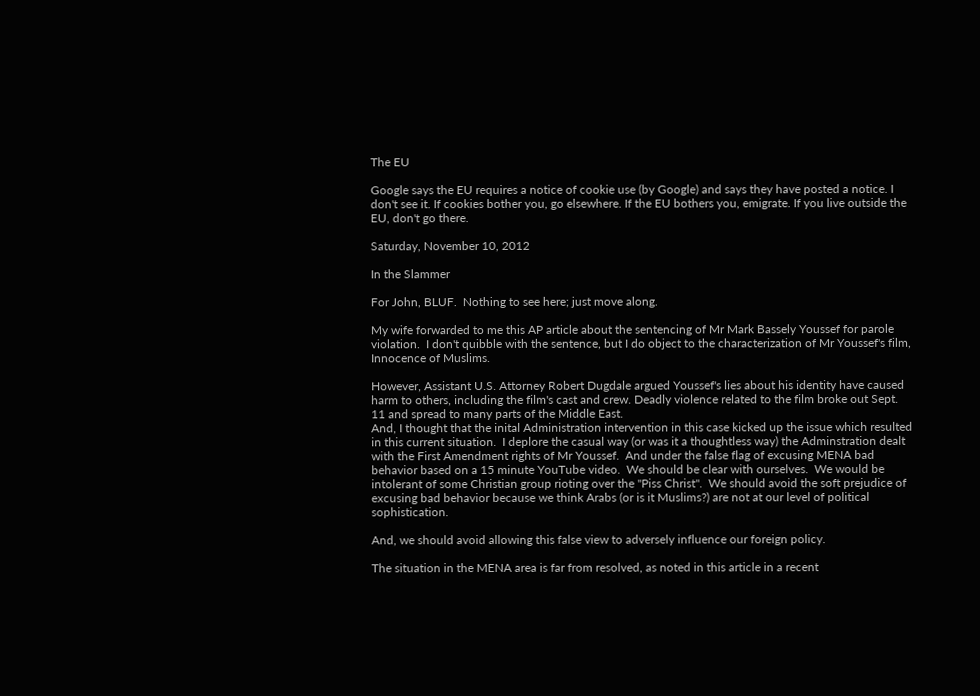The EU

Google says the EU requires a notice of cookie use (by Google) and says they have posted a notice. I don't see it. If cookies bother you, go elsewhere. If the EU bothers you, emigrate. If you live outside the EU, don't go there.

Saturday, November 10, 2012

In the Slammer

For John, BLUF.  Nothing to see here; just move along.

My wife forwarded to me this AP article about the sentencing of Mr Mark Bassely Youssef for parole violation.  I don't quibble with the sentence, but I do object to the characterization of Mr Youssef's film, Innocence of Muslims.

However, Assistant U.S. Attorney Robert Dugdale argued Youssef's lies about his identity have caused harm to others, including the film's cast and crew. Deadly violence related to the film broke out Sept. 11 and spread to many parts of the Middle East.
And, I thought that the inital Administration intervention in this case kicked up the issue which resulted in this current situation.  I deplore the casual way (or was it a thoughtless way) the Adminstration dealt with the First Amendment rights of Mr Youssef.  And under the false flag of excusing MENA bad behavior based on a 15 minute YouTube video.  We should be clear with ourselves.  We would be intolerant of some Christian group rioting over the "Piss Christ".  We should avoid the soft prejudice of excusing bad behavior because we think Arabs (or is it Muslims?) are not at our level of political sophistication.

And, we should avoid allowing this false view to adversely influence our foreign policy.

The situation in the MENA area is far from resolved, as noted in this article in a recent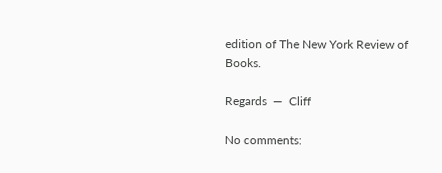edition of The New York Review of Books.

Regards  —  Cliff

No comments: